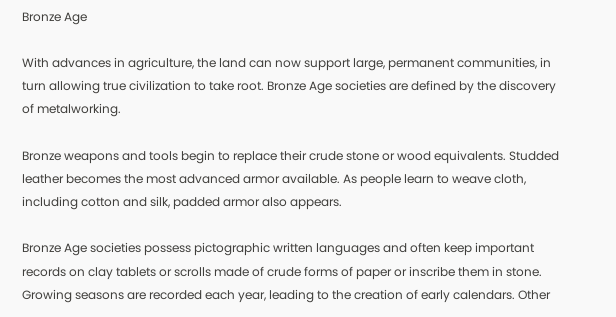Bronze Age

With advances in agriculture, the land can now support large, permanent communities, in turn allowing true civilization to take root. Bronze Age societies are defined by the discovery of metalworking.

Bronze weapons and tools begin to replace their crude stone or wood equivalents. Studded leather becomes the most advanced armor available. As people learn to weave cloth, including cotton and silk, padded armor also appears.

Bronze Age societies possess pictographic written languages and often keep important records on clay tablets or scrolls made of crude forms of paper or inscribe them in stone. Growing seasons are recorded each year, leading to the creation of early calendars. Other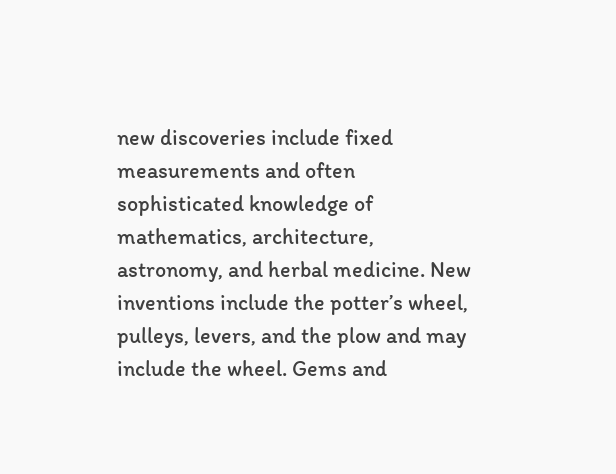new discoveries include fixed measurements and often sophisticated knowledge of mathematics, architecture, astronomy, and herbal medicine. New inventions include the potter’s wheel, pulleys, levers, and the plow and may include the wheel. Gems and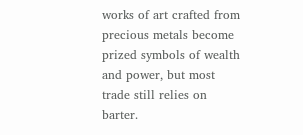works of art crafted from precious metals become prized symbols of wealth and power, but most trade still relies on barter.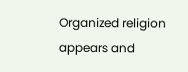Organized religion appears and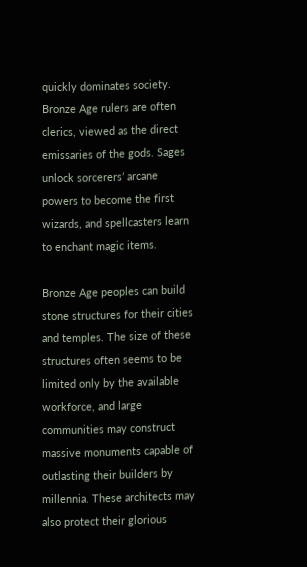quickly dominates society. Bronze Age rulers are often clerics, viewed as the direct emissaries of the gods. Sages unlock sorcerers’ arcane powers to become the first wizards, and spellcasters learn to enchant magic items.

Bronze Age peoples can build stone structures for their cities and temples. The size of these structures often seems to be limited only by the available workforce, and large communities may construct massive monuments capable of outlasting their builders by millennia. These architects may also protect their glorious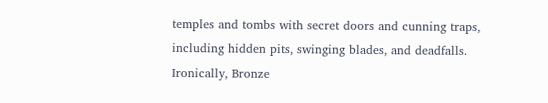temples and tombs with secret doors and cunning traps, including hidden pits, swinging blades, and deadfalls. Ironically, Bronze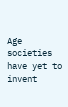Age societies have yet to invent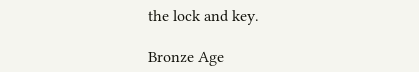the lock and key.

Bronze Age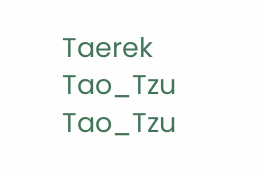Taerek Tao_Tzu Tao_Tzu